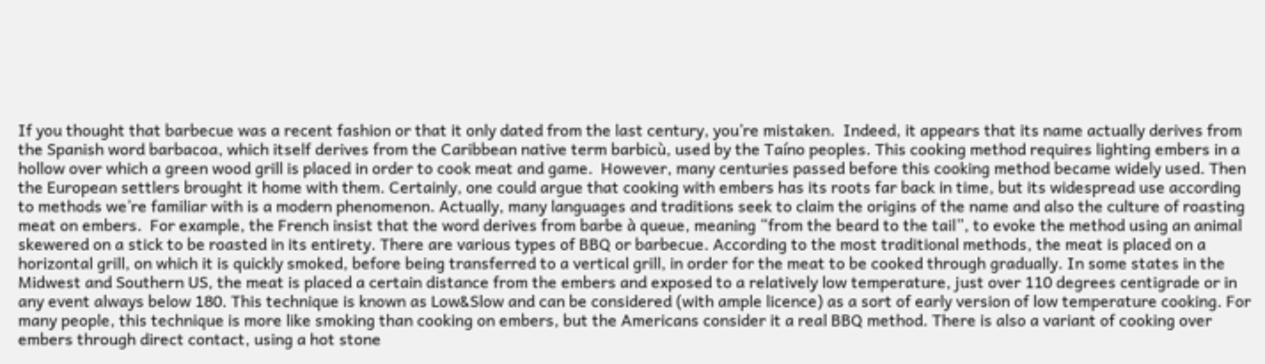If you thought that barbecue was a recent fashion or that it only dated from the last century, you’re mistaken.  Indeed, it appears that its name actually derives from the Spanish word barbacoa, which itself derives from the Caribbean native term barbicù, used by the Taíno peoples. This cooking method requires lighting embers in a hollow over which a green wood grill is placed in order to cook meat and game.  However, many centuries passed before this cooking method became widely used. Then the European settlers brought it home with them. Certainly, one could argue that cooking with embers has its roots far back in time, but its widespread use according to methods we’re familiar with is a modern phenomenon. Actually, many languages and traditions seek to claim the origins of the name and also the culture of roasting meat on embers.  For example, the French insist that the word derives from barbe à queue, meaning “from the beard to the tail”, to evoke the method using an animal skewered on a stick to be roasted in its entirety. There are various types of BBQ or barbecue. According to the most traditional methods, the meat is placed on a horizontal grill, on which it is quickly smoked, before being transferred to a vertical grill, in order for the meat to be cooked through gradually. In some states in the Midwest and Southern US, the meat is placed a certain distance from the embers and exposed to a relatively low temperature, just over 110 degrees centigrade or in any event always below 180. This technique is known as Low&Slow and can be considered (with ample licence) as a sort of early version of low temperature cooking. For many people, this technique is more like smoking than cooking on embers, but the Americans consider it a real BBQ method. There is also a variant of cooking over embers through direct contact, using a hot stone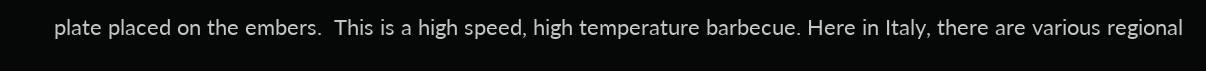plate placed on the embers.  This is a high speed, high temperature barbecue. Here in Italy, there are various regional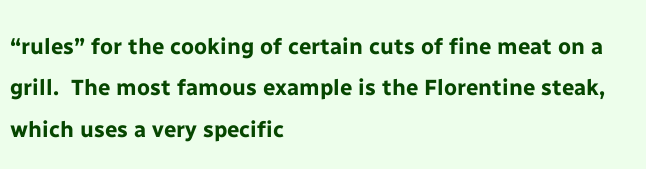“rules” for the cooking of certain cuts of fine meat on a grill.  The most famous example is the Florentine steak, which uses a very specific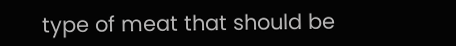type of meat that should be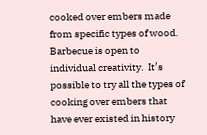cooked over embers made from specific types of wood. Barbecue is open to individual creativity.  It’s possible to try all the types of cooking over embers that have ever existed in history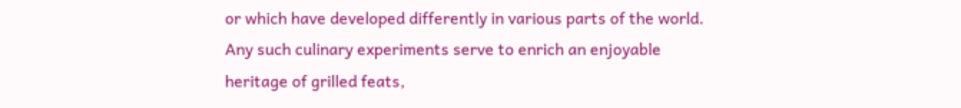or which have developed differently in various parts of the world.  Any such culinary experiments serve to enrich an enjoyable heritage of grilled feats,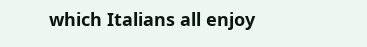which Italians all enjoy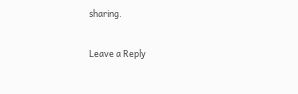sharing.

Leave a Reply